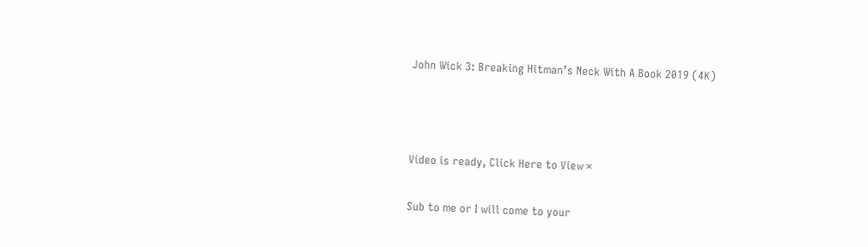John Wick 3: Breaking Hitman’s Neck With A Book 2019 (4K)



Video is ready, Click Here to View ×

Sub to me or I will come to your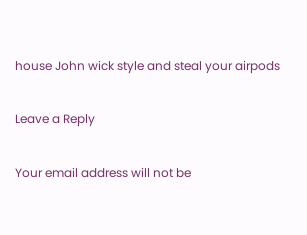house John wick style and steal your airpods

Leave a Reply

Your email address will not be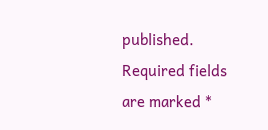published. Required fields are marked *